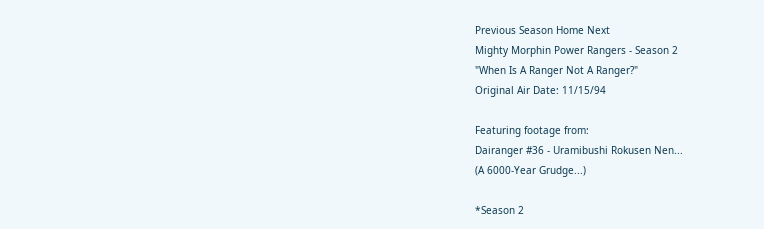Previous Season Home Next
Mighty Morphin Power Rangers - Season 2
"When Is A Ranger Not A Ranger?"
Original Air Date: 11/15/94

Featuring footage from:
Dairanger #36 - Uramibushi Rokusen Nen...
(A 6000-Year Grudge...)

*Season 2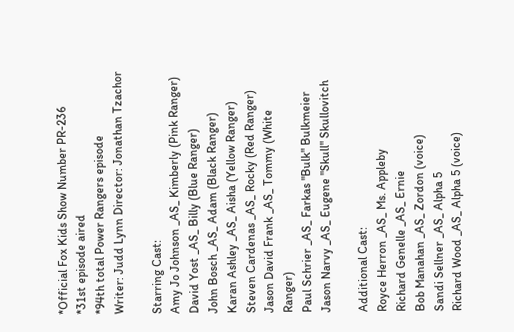*Official Fox Kids Show Number PR-236
*31st episode aired
*94th total Power Rangers episode
Writer: Judd Lynn Director: Jonathan Tzachor

Starring Cast:
Amy Jo Johnson _AS_ Kimberly (Pink Ranger)
David Yost _AS_ Billy (Blue Ranger)
John Bosch _AS_ Adam (Black Ranger)
Karan Ashley _AS_ Aisha (Yellow Ranger)
Steven Cardenas _AS_ Rocky (Red Ranger)
Jason David Frank _AS_ Tommy (White Ranger)
Paul Schrier _AS_ Farkas "Bulk" Bulkmeier
Jason Narvy _AS_ Eugene "Skull" Skullovitch

Additional Cast:
Royce Herron _AS_ Ms. Appleby
Richard Genelle _AS_ Ernie
Bob Manahan _AS_ Zordon (voice)
Sandi Sellner _AS_ Alpha 5
Richard Wood _AS_ Alpha 5 (voice)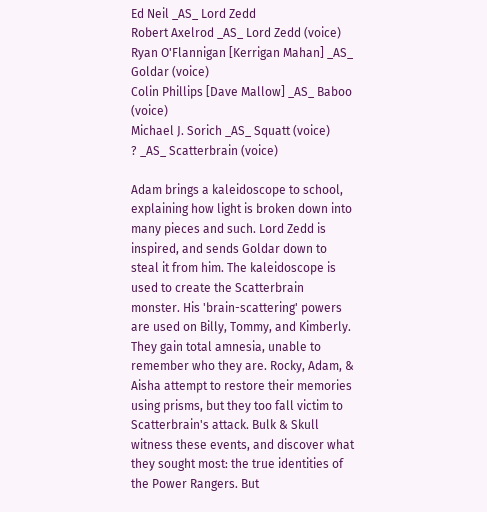Ed Neil _AS_ Lord Zedd
Robert Axelrod _AS_ Lord Zedd (voice)
Ryan O'Flannigan [Kerrigan Mahan] _AS_ Goldar (voice)
Colin Phillips [Dave Mallow] _AS_ Baboo (voice)
Michael J. Sorich _AS_ Squatt (voice)
? _AS_ Scatterbrain (voice)

Adam brings a kaleidoscope to school, explaining how light is broken down into many pieces and such. Lord Zedd is inspired, and sends Goldar down to steal it from him. The kaleidoscope is used to create the Scatterbrain monster. His 'brain-scattering' powers are used on Billy, Tommy, and Kimberly. They gain total amnesia, unable to remember who they are. Rocky, Adam, & Aisha attempt to restore their memories using prisms, but they too fall victim to Scatterbrain's attack. Bulk & Skull witness these events, and discover what they sought most: the true identities of the Power Rangers. But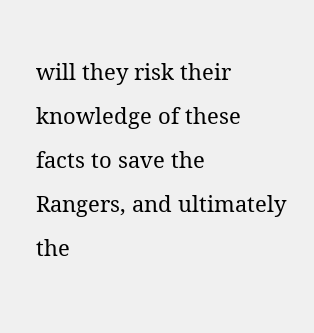will they risk their knowledge of these facts to save the Rangers, and ultimately the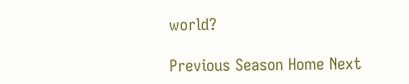world?

Previous Season Home Next